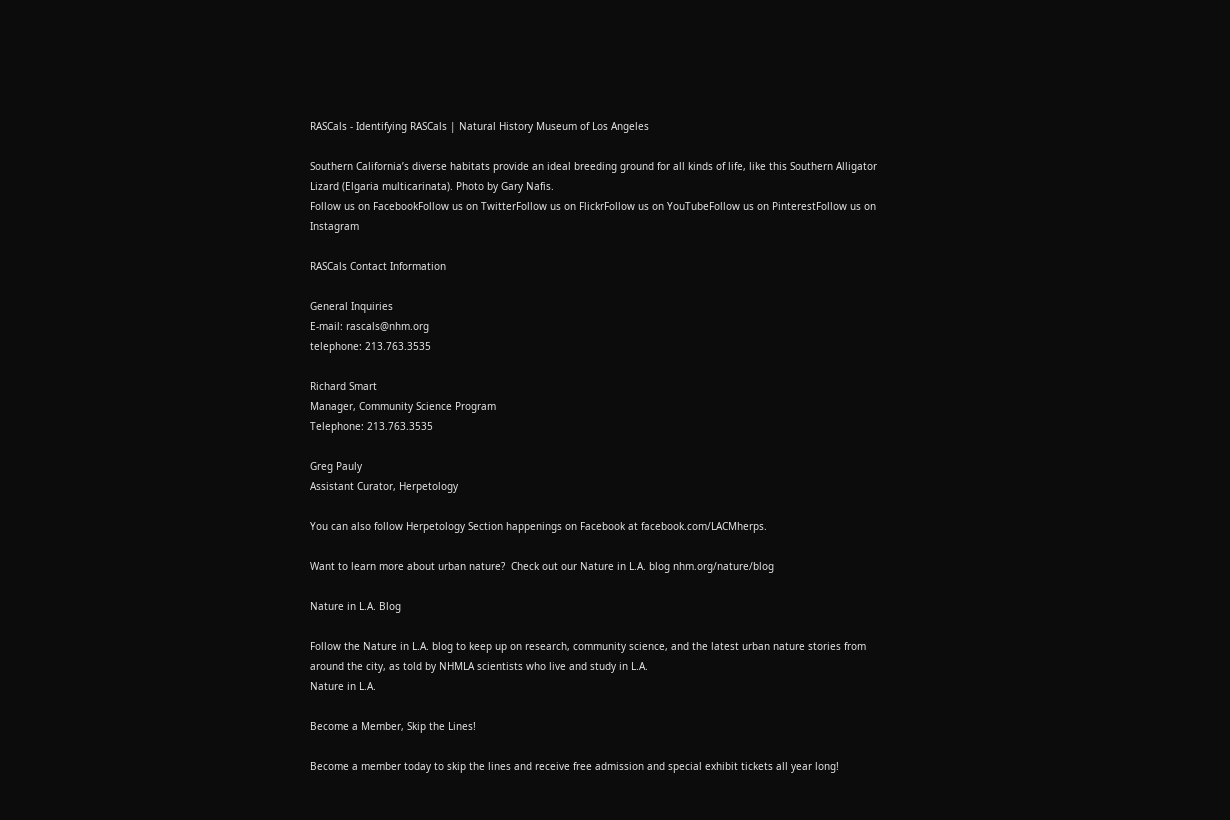RASCals - Identifying RASCals | Natural History Museum of Los Angeles

Southern California’s diverse habitats provide an ideal breeding ground for all kinds of life, like this Southern Alligator Lizard (Elgaria multicarinata). Photo by Gary Nafis.
Follow us on FacebookFollow us on TwitterFollow us on FlickrFollow us on YouTubeFollow us on PinterestFollow us on Instagram

RASCals Contact Information

General Inquiries
E-mail: rascals@nhm.org
telephone: 213.763.3535

Richard Smart
Manager, Community Science Program
Telephone: 213.763.3535

Greg Pauly
Assistant Curator, Herpetology

You can also follow Herpetology Section happenings on Facebook at facebook.com/LACMherps.

Want to learn more about urban nature?  Check out our Nature in L.A. blog nhm.org/nature/blog

Nature in L.A. Blog

Follow the Nature in L.A. blog to keep up on research, community science, and the latest urban nature stories from around the city, as told by NHMLA scientists who live and study in L.A.
Nature in L.A.

Become a Member, Skip the Lines!

Become a member today to skip the lines and receive free admission and special exhibit tickets all year long!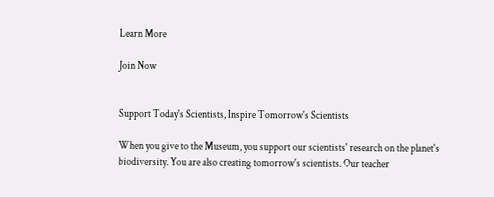Learn More

Join Now


Support Today's Scientists, Inspire Tomorrow's Scientists

When you give to the Museum, you support our scientists' research on the planet's biodiversity. You are also creating tomorrow's scientists. Our teacher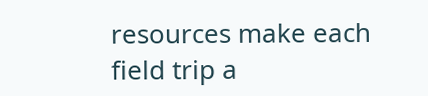resources make each field trip a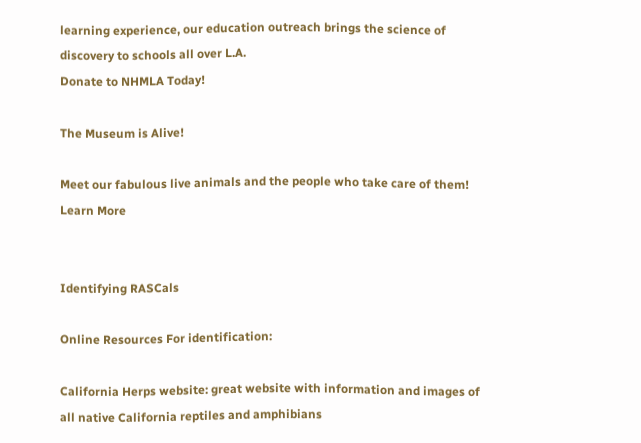learning experience, our education outreach brings the science of discovery to schools all over L.A.
Donate to NHMLA Today!

The Museum is Alive!

Meet our fabulous live animals and the people who take care of them!
Learn More


Identifying RASCals

Online Resources For identification:

California Herps website: great website with information and images of all native California reptiles and amphibians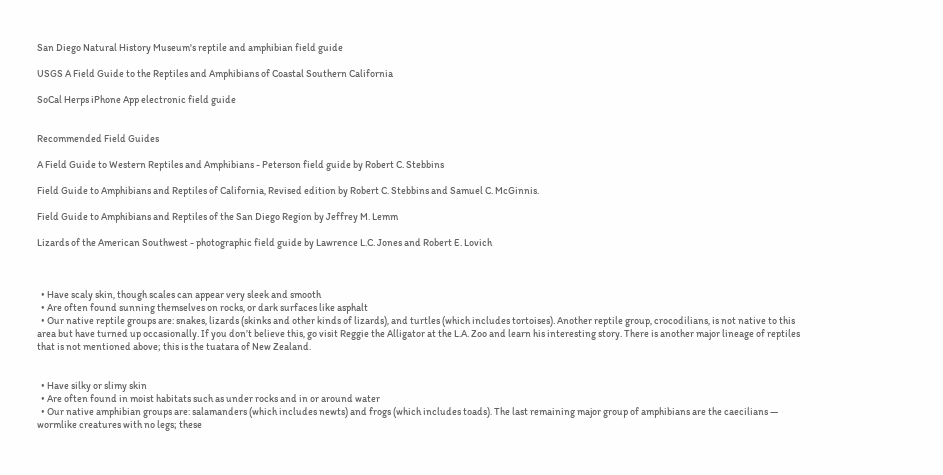San Diego Natural History Museum's reptile and amphibian field guide

USGS A Field Guide to the Reptiles and Amphibians of Coastal Southern California

SoCal Herps iPhone App electronic field guide


Recommended Field Guides

A Field Guide to Western Reptiles and Amphibians - Peterson field guide by Robert C. Stebbins

Field Guide to Amphibians and Reptiles of California, Revised edition by Robert C. Stebbins and Samuel C. McGinnis.

Field Guide to Amphibians and Reptiles of the San Diego Region by Jeffrey M. Lemm

Lizards of the American Southwest - photographic field guide by Lawrence L.C. Jones and Robert E. Lovich



  • Have scaly skin, though scales can appear very sleek and smooth
  • Are often found sunning themselves on rocks, or dark surfaces like asphalt
  • Our native reptile groups are: snakes, lizards (skinks and other kinds of lizards), and turtles (which includes tortoises). Another reptile group, crocodilians, is not native to this area but have turned up occasionally. If you don’t believe this, go visit Reggie the Alligator at the L.A. Zoo and learn his interesting story. There is another major lineage of reptiles that is not mentioned above; this is the tuatara of New Zealand.


  • Have silky or slimy skin
  • Are often found in moist habitats such as under rocks and in or around water
  • Our native amphibian groups are: salamanders (which includes newts) and frogs (which includes toads). The last remaining major group of amphibians are the caecilians — wormlike creatures with no legs; these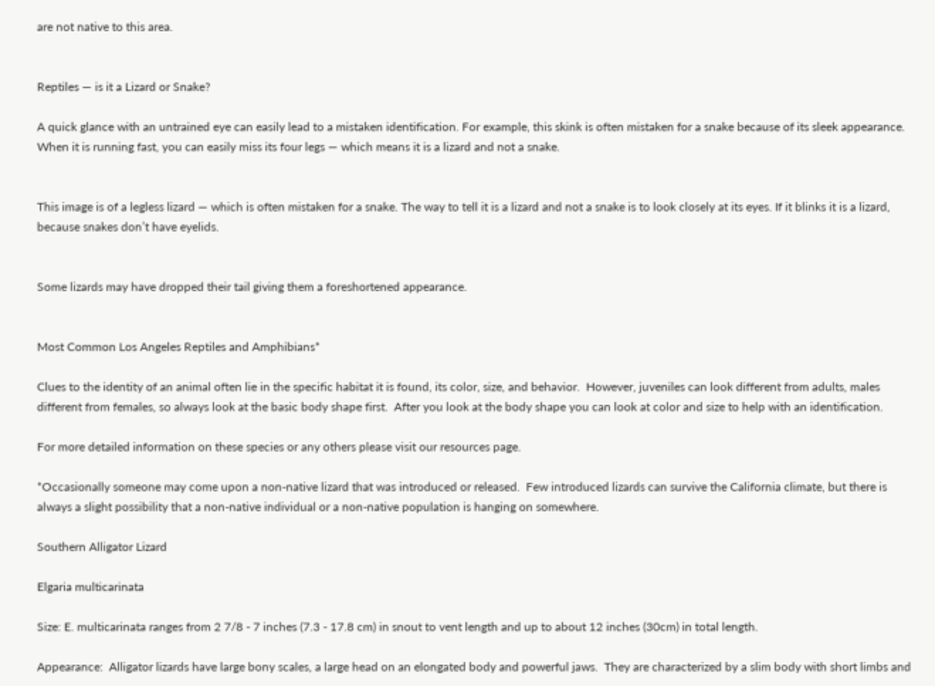are not native to this area.


Reptiles — is it a Lizard or Snake?

A quick glance with an untrained eye can easily lead to a mistaken identification. For example, this skink is often mistaken for a snake because of its sleek appearance. When it is running fast, you can easily miss its four legs — which means it is a lizard and not a snake.


This image is of a legless lizard — which is often mistaken for a snake. The way to tell it is a lizard and not a snake is to look closely at its eyes. If it blinks it is a lizard, because snakes don’t have eyelids.


Some lizards may have dropped their tail giving them a foreshortened appearance.


Most Common Los Angeles Reptiles and Amphibians*

Clues to the identity of an animal often lie in the specific habitat it is found, its color, size, and behavior.  However, juveniles can look different from adults, males different from females, so always look at the basic body shape first.  After you look at the body shape you can look at color and size to help with an identification.

For more detailed information on these species or any others please visit our resources page.

*Occasionally someone may come upon a non-native lizard that was introduced or released.  Few introduced lizards can survive the California climate, but there is always a slight possibility that a non-native individual or a non-native population is hanging on somewhere.

Southern Alligator Lizard

Elgaria multicarinata

Size: E. multicarinata ranges from 2 7/8 - 7 inches (7.3 - 17.8 cm) in snout to vent length and up to about 12 inches (30cm) in total length.

Appearance:  Alligator lizards have large bony scales, a large head on an elongated body and powerful jaws.  They are characterized by a slim body with short limbs and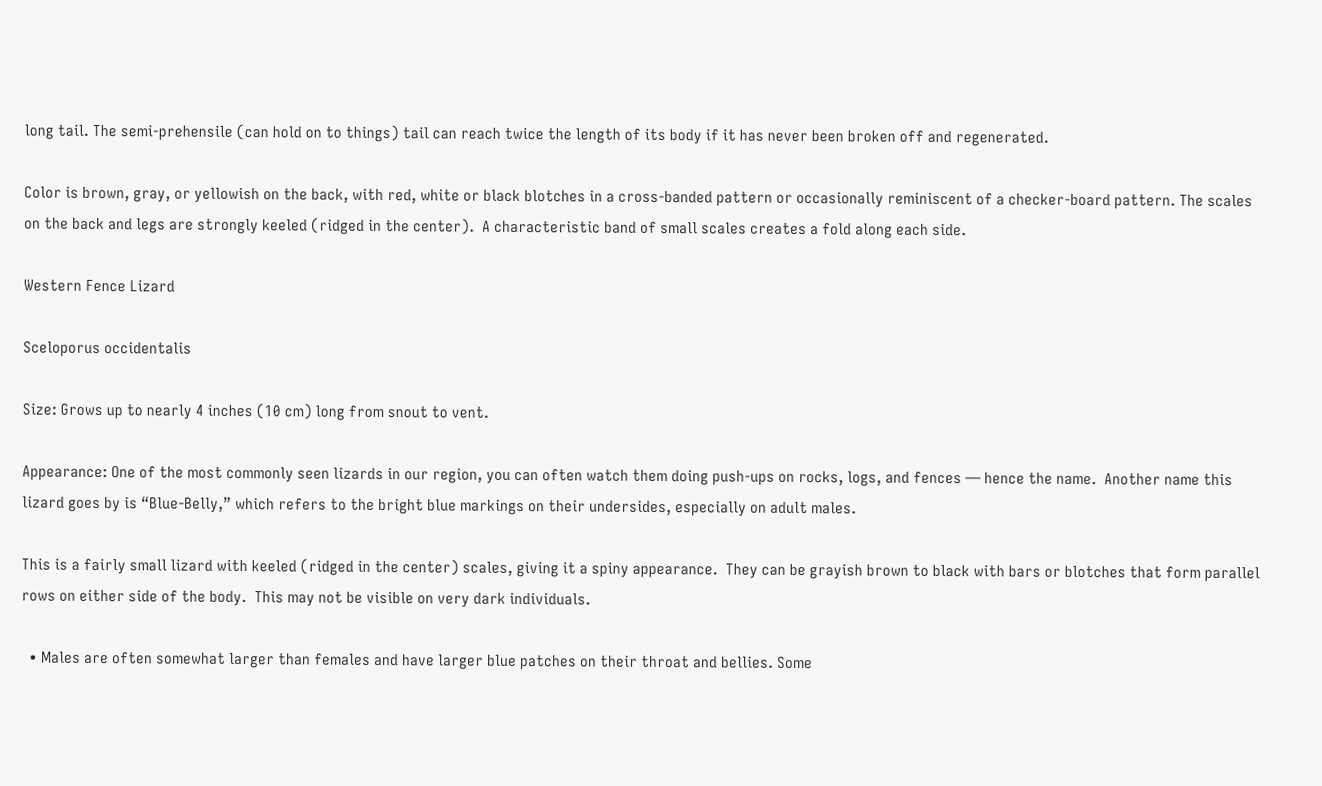long tail. The semi-prehensile (can hold on to things) tail can reach twice the length of its body if it has never been broken off and regenerated.

Color is brown, gray, or yellowish on the back, with red, white or black blotches in a cross-banded pattern or occasionally reminiscent of a checker-board pattern. The scales on the back and legs are strongly keeled (ridged in the center).  A characteristic band of small scales creates a fold along each side.

Western Fence Lizard

Sceloporus occidentalis

Size: Grows up to nearly 4 inches (10 cm) long from snout to vent.

Appearance: One of the most commonly seen lizards in our region, you can often watch them doing push-ups on rocks, logs, and fences — hence the name.  Another name this lizard goes by is “Blue-Belly,” which refers to the bright blue markings on their undersides, especially on adult males.

This is a fairly small lizard with keeled (ridged in the center) scales, giving it a spiny appearance.  They can be grayish brown to black with bars or blotches that form parallel rows on either side of the body.  This may not be visible on very dark individuals.

  • Males are often somewhat larger than females and have larger blue patches on their throat and bellies. Some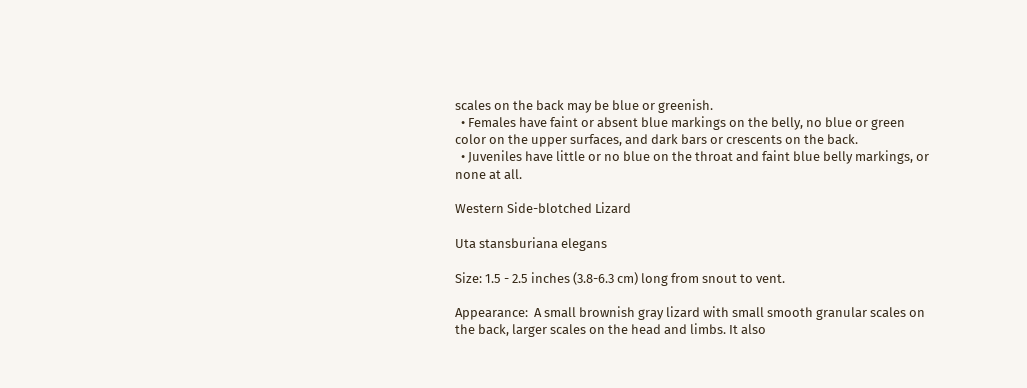scales on the back may be blue or greenish.
  • Females have faint or absent blue markings on the belly, no blue or green color on the upper surfaces, and dark bars or crescents on the back.
  • Juveniles have little or no blue on the throat and faint blue belly markings, or none at all.

Western Side-blotched Lizard

Uta stansburiana elegans

Size: 1.5 - 2.5 inches (3.8-6.3 cm) long from snout to vent.

Appearance:  A small brownish gray lizard with small smooth granular scales on the back, larger scales on the head and limbs. It also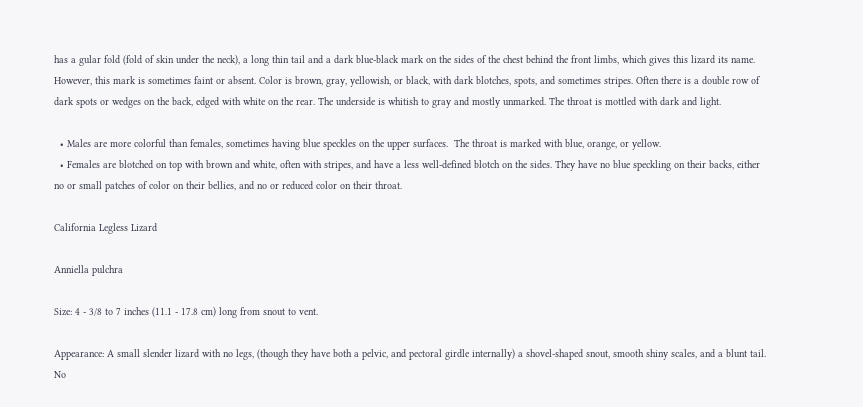has a gular fold (fold of skin under the neck), a long thin tail and a dark blue-black mark on the sides of the chest behind the front limbs, which gives this lizard its name. However, this mark is sometimes faint or absent. Color is brown, gray, yellowish, or black, with dark blotches, spots, and sometimes stripes. Often there is a double row of dark spots or wedges on the back, edged with white on the rear. The underside is whitish to gray and mostly unmarked. The throat is mottled with dark and light.

  • Males are more colorful than females, sometimes having blue speckles on the upper surfaces.  The throat is marked with blue, orange, or yellow.
  • Females are blotched on top with brown and white, often with stripes, and have a less well-defined blotch on the sides. They have no blue speckling on their backs, either no or small patches of color on their bellies, and no or reduced color on their throat.

California Legless Lizard

Anniella pulchra

Size: 4 - 3/8 to 7 inches (11.1 - 17.8 cm) long from snout to vent.

Appearance: A small slender lizard with no legs, (though they have both a pelvic, and pectoral girdle internally) a shovel-shaped snout, smooth shiny scales, and a blunt tail. No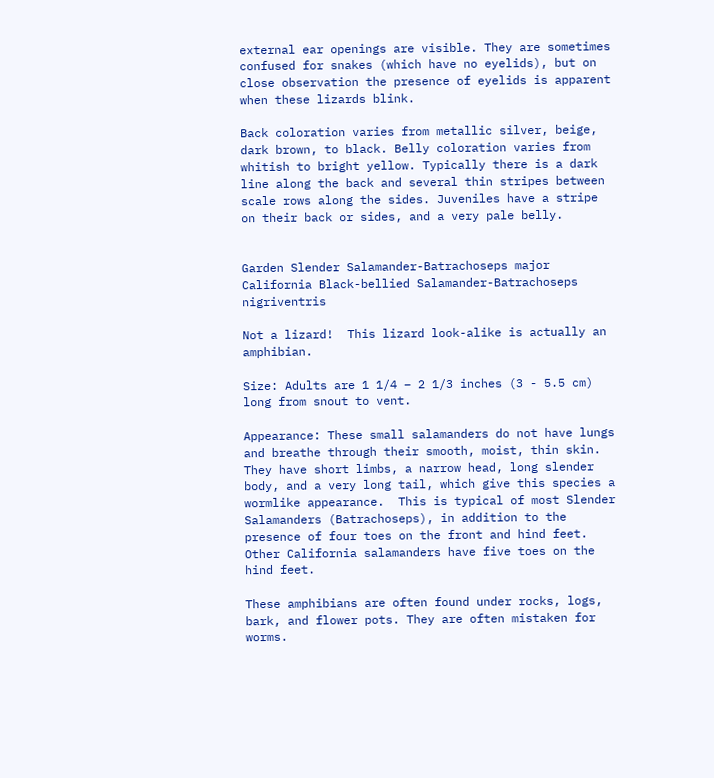external ear openings are visible. They are sometimes confused for snakes (which have no eyelids), but on close observation the presence of eyelids is apparent when these lizards blink.

Back coloration varies from metallic silver, beige, dark brown, to black. Belly coloration varies from whitish to bright yellow. Typically there is a dark line along the back and several thin stripes between scale rows along the sides. Juveniles have a stripe on their back or sides, and a very pale belly.


Garden Slender Salamander-Batrachoseps major
California Black-bellied Salamander-Batrachoseps nigriventris

Not a lizard!  This lizard look-alike is actually an amphibian.

Size: Adults are 1 1/4 – 2 1/3 inches (3 - 5.5 cm) long from snout to vent.

Appearance: These small salamanders do not have lungs and breathe through their smooth, moist, thin skin. They have short limbs, a narrow head, long slender body, and a very long tail, which give this species a wormlike appearance.  This is typical of most Slender Salamanders (Batrachoseps), in addition to the presence of four toes on the front and hind feet. Other California salamanders have five toes on the hind feet.

These amphibians are often found under rocks, logs, bark, and flower pots. They are often mistaken for worms.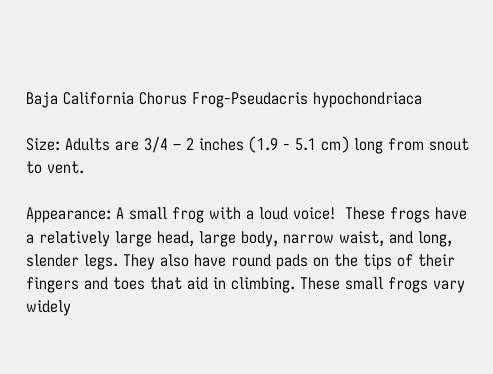Baja California Chorus Frog-Pseudacris hypochondriaca

Size: Adults are 3/4 – 2 inches (1.9 - 5.1 cm) long from snout to vent.

Appearance: A small frog with a loud voice!  These frogs have a relatively large head, large body, narrow waist, and long, slender legs. They also have round pads on the tips of their fingers and toes that aid in climbing. These small frogs vary widely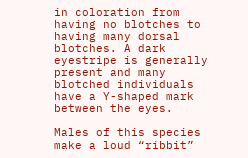in coloration from having no blotches to having many dorsal blotches. A dark eyestripe is generally present and many blotched individuals have a Y-shaped mark between the eyes.

Males of this species make a loud “ribbit”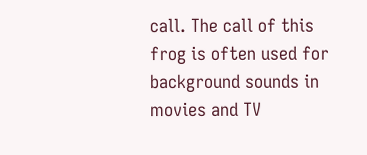call. The call of this frog is often used for background sounds in movies and TV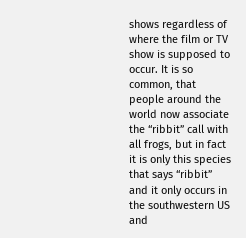shows regardless of where the film or TV show is supposed to occur. It is so common, that people around the world now associate the “ribbit” call with all frogs, but in fact it is only this species that says “ribbit” and it only occurs in the southwestern US and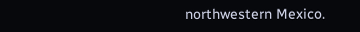northwestern Mexico.